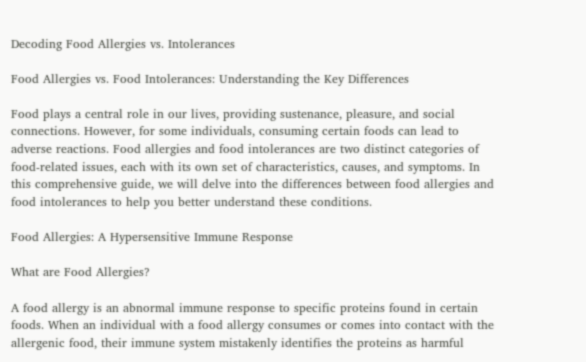Decoding Food Allergies vs. Intolerances

Food Allergies vs. Food Intolerances: Understanding the Key Differences

Food plays a central role in our lives, providing sustenance, pleasure, and social connections. However, for some individuals, consuming certain foods can lead to adverse reactions. Food allergies and food intolerances are two distinct categories of food-related issues, each with its own set of characteristics, causes, and symptoms. In this comprehensive guide, we will delve into the differences between food allergies and food intolerances to help you better understand these conditions.

Food Allergies: A Hypersensitive Immune Response

What are Food Allergies?

A food allergy is an abnormal immune response to specific proteins found in certain foods. When an individual with a food allergy consumes or comes into contact with the allergenic food, their immune system mistakenly identifies the proteins as harmful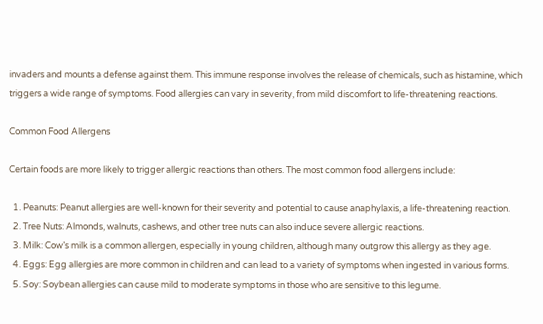invaders and mounts a defense against them. This immune response involves the release of chemicals, such as histamine, which triggers a wide range of symptoms. Food allergies can vary in severity, from mild discomfort to life-threatening reactions.

Common Food Allergens

Certain foods are more likely to trigger allergic reactions than others. The most common food allergens include:

  1. Peanuts: Peanut allergies are well-known for their severity and potential to cause anaphylaxis, a life-threatening reaction.
  2. Tree Nuts: Almonds, walnuts, cashews, and other tree nuts can also induce severe allergic reactions.
  3. Milk: Cow’s milk is a common allergen, especially in young children, although many outgrow this allergy as they age.
  4. Eggs: Egg allergies are more common in children and can lead to a variety of symptoms when ingested in various forms.
  5. Soy: Soybean allergies can cause mild to moderate symptoms in those who are sensitive to this legume.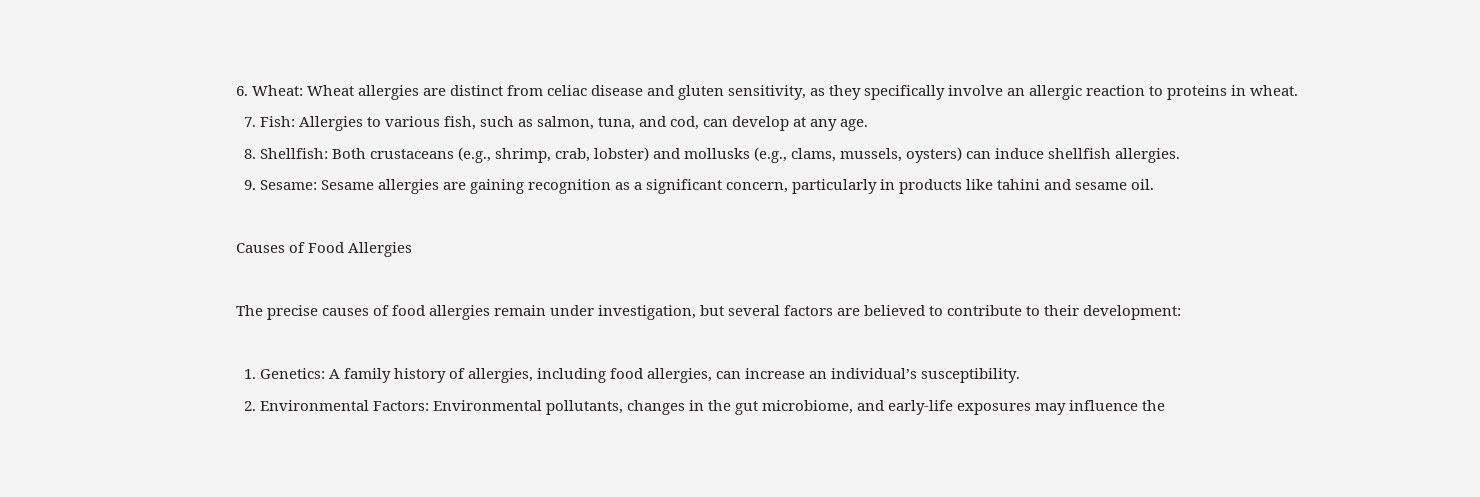6. Wheat: Wheat allergies are distinct from celiac disease and gluten sensitivity, as they specifically involve an allergic reaction to proteins in wheat.
  7. Fish: Allergies to various fish, such as salmon, tuna, and cod, can develop at any age.
  8. Shellfish: Both crustaceans (e.g., shrimp, crab, lobster) and mollusks (e.g., clams, mussels, oysters) can induce shellfish allergies.
  9. Sesame: Sesame allergies are gaining recognition as a significant concern, particularly in products like tahini and sesame oil.

Causes of Food Allergies

The precise causes of food allergies remain under investigation, but several factors are believed to contribute to their development:

  1. Genetics: A family history of allergies, including food allergies, can increase an individual’s susceptibility.
  2. Environmental Factors: Environmental pollutants, changes in the gut microbiome, and early-life exposures may influence the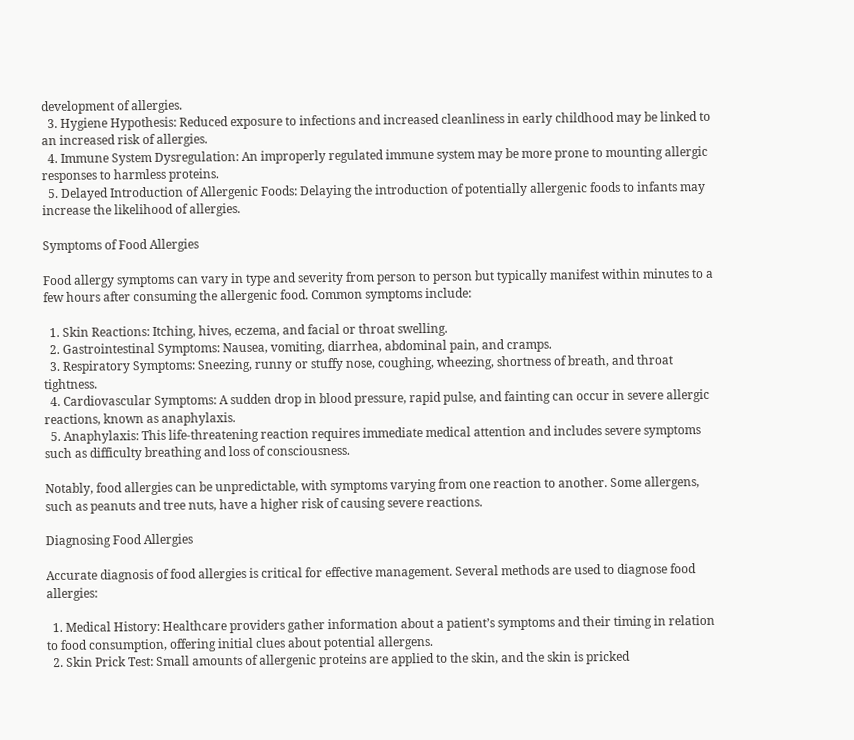development of allergies.
  3. Hygiene Hypothesis: Reduced exposure to infections and increased cleanliness in early childhood may be linked to an increased risk of allergies.
  4. Immune System Dysregulation: An improperly regulated immune system may be more prone to mounting allergic responses to harmless proteins.
  5. Delayed Introduction of Allergenic Foods: Delaying the introduction of potentially allergenic foods to infants may increase the likelihood of allergies.

Symptoms of Food Allergies

Food allergy symptoms can vary in type and severity from person to person but typically manifest within minutes to a few hours after consuming the allergenic food. Common symptoms include:

  1. Skin Reactions: Itching, hives, eczema, and facial or throat swelling.
  2. Gastrointestinal Symptoms: Nausea, vomiting, diarrhea, abdominal pain, and cramps.
  3. Respiratory Symptoms: Sneezing, runny or stuffy nose, coughing, wheezing, shortness of breath, and throat tightness.
  4. Cardiovascular Symptoms: A sudden drop in blood pressure, rapid pulse, and fainting can occur in severe allergic reactions, known as anaphylaxis.
  5. Anaphylaxis: This life-threatening reaction requires immediate medical attention and includes severe symptoms such as difficulty breathing and loss of consciousness.

Notably, food allergies can be unpredictable, with symptoms varying from one reaction to another. Some allergens, such as peanuts and tree nuts, have a higher risk of causing severe reactions.

Diagnosing Food Allergies

Accurate diagnosis of food allergies is critical for effective management. Several methods are used to diagnose food allergies:

  1. Medical History: Healthcare providers gather information about a patient’s symptoms and their timing in relation to food consumption, offering initial clues about potential allergens.
  2. Skin Prick Test: Small amounts of allergenic proteins are applied to the skin, and the skin is pricked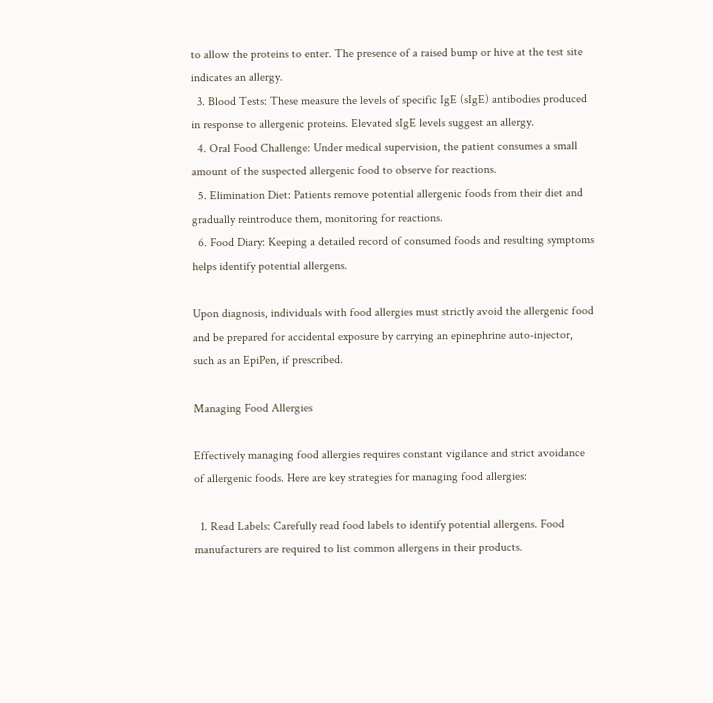to allow the proteins to enter. The presence of a raised bump or hive at the test site indicates an allergy.
  3. Blood Tests: These measure the levels of specific IgE (sIgE) antibodies produced in response to allergenic proteins. Elevated sIgE levels suggest an allergy.
  4. Oral Food Challenge: Under medical supervision, the patient consumes a small amount of the suspected allergenic food to observe for reactions.
  5. Elimination Diet: Patients remove potential allergenic foods from their diet and gradually reintroduce them, monitoring for reactions.
  6. Food Diary: Keeping a detailed record of consumed foods and resulting symptoms helps identify potential allergens.

Upon diagnosis, individuals with food allergies must strictly avoid the allergenic food and be prepared for accidental exposure by carrying an epinephrine auto-injector, such as an EpiPen, if prescribed.

Managing Food Allergies

Effectively managing food allergies requires constant vigilance and strict avoidance of allergenic foods. Here are key strategies for managing food allergies:

  1. Read Labels: Carefully read food labels to identify potential allergens. Food manufacturers are required to list common allergens in their products.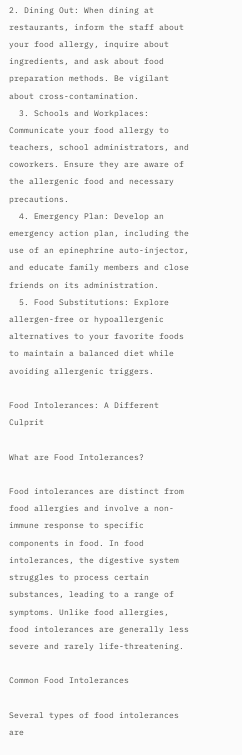2. Dining Out: When dining at restaurants, inform the staff about your food allergy, inquire about ingredients, and ask about food preparation methods. Be vigilant about cross-contamination.
  3. Schools and Workplaces: Communicate your food allergy to teachers, school administrators, and coworkers. Ensure they are aware of the allergenic food and necessary precautions.
  4. Emergency Plan: Develop an emergency action plan, including the use of an epinephrine auto-injector, and educate family members and close friends on its administration.
  5. Food Substitutions: Explore allergen-free or hypoallergenic alternatives to your favorite foods to maintain a balanced diet while avoiding allergenic triggers.

Food Intolerances: A Different Culprit

What are Food Intolerances?

Food intolerances are distinct from food allergies and involve a non-immune response to specific components in food. In food intolerances, the digestive system struggles to process certain substances, leading to a range of symptoms. Unlike food allergies, food intolerances are generally less severe and rarely life-threatening.

Common Food Intolerances

Several types of food intolerances are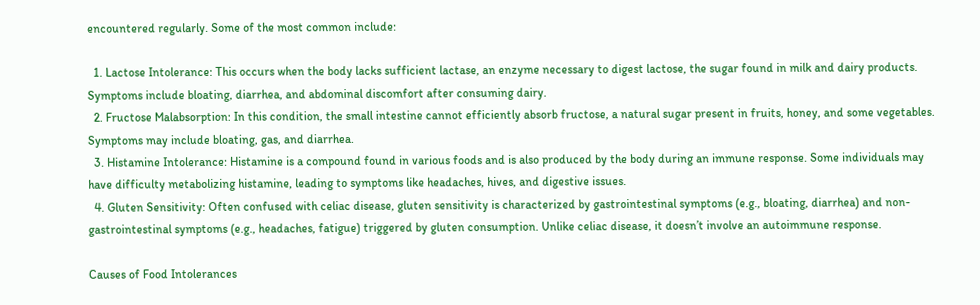encountered regularly. Some of the most common include:

  1. Lactose Intolerance: This occurs when the body lacks sufficient lactase, an enzyme necessary to digest lactose, the sugar found in milk and dairy products. Symptoms include bloating, diarrhea, and abdominal discomfort after consuming dairy.
  2. Fructose Malabsorption: In this condition, the small intestine cannot efficiently absorb fructose, a natural sugar present in fruits, honey, and some vegetables. Symptoms may include bloating, gas, and diarrhea.
  3. Histamine Intolerance: Histamine is a compound found in various foods and is also produced by the body during an immune response. Some individuals may have difficulty metabolizing histamine, leading to symptoms like headaches, hives, and digestive issues.
  4. Gluten Sensitivity: Often confused with celiac disease, gluten sensitivity is characterized by gastrointestinal symptoms (e.g., bloating, diarrhea) and non-gastrointestinal symptoms (e.g., headaches, fatigue) triggered by gluten consumption. Unlike celiac disease, it doesn’t involve an autoimmune response.

Causes of Food Intolerances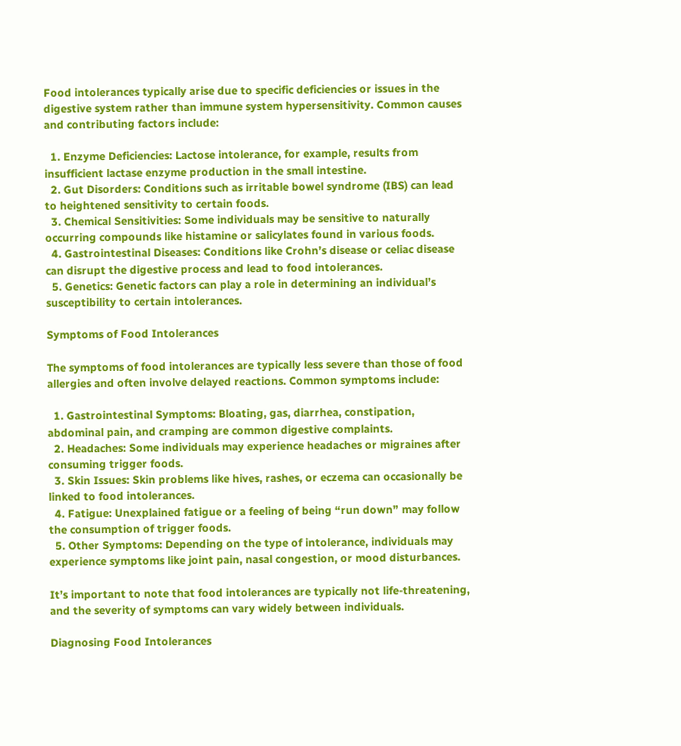Food intolerances typically arise due to specific deficiencies or issues in the digestive system rather than immune system hypersensitivity. Common causes and contributing factors include:

  1. Enzyme Deficiencies: Lactose intolerance, for example, results from insufficient lactase enzyme production in the small intestine.
  2. Gut Disorders: Conditions such as irritable bowel syndrome (IBS) can lead to heightened sensitivity to certain foods.
  3. Chemical Sensitivities: Some individuals may be sensitive to naturally occurring compounds like histamine or salicylates found in various foods.
  4. Gastrointestinal Diseases: Conditions like Crohn’s disease or celiac disease can disrupt the digestive process and lead to food intolerances.
  5. Genetics: Genetic factors can play a role in determining an individual’s susceptibility to certain intolerances.

Symptoms of Food Intolerances

The symptoms of food intolerances are typically less severe than those of food allergies and often involve delayed reactions. Common symptoms include:

  1. Gastrointestinal Symptoms: Bloating, gas, diarrhea, constipation, abdominal pain, and cramping are common digestive complaints.
  2. Headaches: Some individuals may experience headaches or migraines after consuming trigger foods.
  3. Skin Issues: Skin problems like hives, rashes, or eczema can occasionally be linked to food intolerances.
  4. Fatigue: Unexplained fatigue or a feeling of being “run down” may follow the consumption of trigger foods.
  5. Other Symptoms: Depending on the type of intolerance, individuals may experience symptoms like joint pain, nasal congestion, or mood disturbances.

It’s important to note that food intolerances are typically not life-threatening, and the severity of symptoms can vary widely between individuals.

Diagnosing Food Intolerances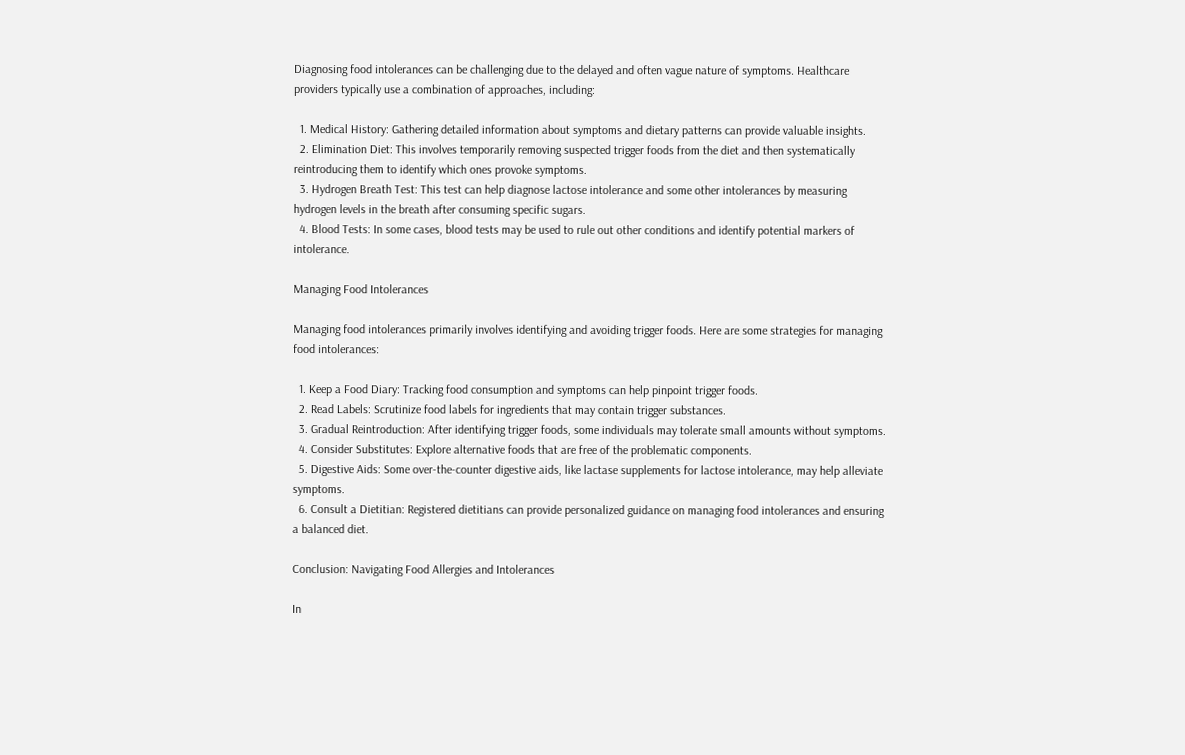Diagnosing food intolerances can be challenging due to the delayed and often vague nature of symptoms. Healthcare providers typically use a combination of approaches, including:

  1. Medical History: Gathering detailed information about symptoms and dietary patterns can provide valuable insights.
  2. Elimination Diet: This involves temporarily removing suspected trigger foods from the diet and then systematically reintroducing them to identify which ones provoke symptoms.
  3. Hydrogen Breath Test: This test can help diagnose lactose intolerance and some other intolerances by measuring hydrogen levels in the breath after consuming specific sugars.
  4. Blood Tests: In some cases, blood tests may be used to rule out other conditions and identify potential markers of intolerance.

Managing Food Intolerances

Managing food intolerances primarily involves identifying and avoiding trigger foods. Here are some strategies for managing food intolerances:

  1. Keep a Food Diary: Tracking food consumption and symptoms can help pinpoint trigger foods.
  2. Read Labels: Scrutinize food labels for ingredients that may contain trigger substances.
  3. Gradual Reintroduction: After identifying trigger foods, some individuals may tolerate small amounts without symptoms.
  4. Consider Substitutes: Explore alternative foods that are free of the problematic components.
  5. Digestive Aids: Some over-the-counter digestive aids, like lactase supplements for lactose intolerance, may help alleviate symptoms.
  6. Consult a Dietitian: Registered dietitians can provide personalized guidance on managing food intolerances and ensuring a balanced diet.

Conclusion: Navigating Food Allergies and Intolerances

In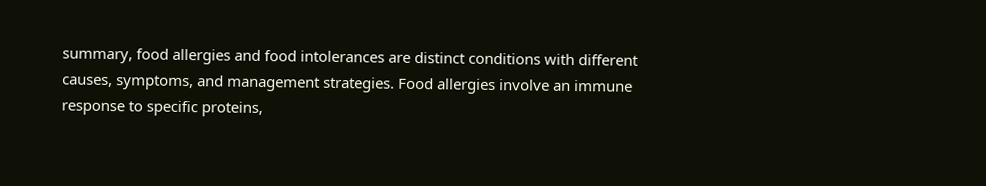summary, food allergies and food intolerances are distinct conditions with different causes, symptoms, and management strategies. Food allergies involve an immune response to specific proteins,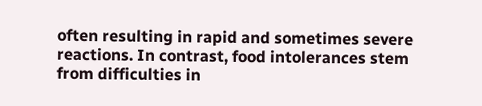often resulting in rapid and sometimes severe reactions. In contrast, food intolerances stem from difficulties in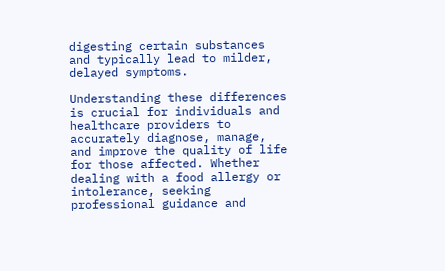digesting certain substances and typically lead to milder, delayed symptoms.

Understanding these differences is crucial for individuals and healthcare providers to accurately diagnose, manage, and improve the quality of life for those affected. Whether dealing with a food allergy or intolerance, seeking professional guidance and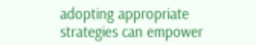adopting appropriate strategies can empower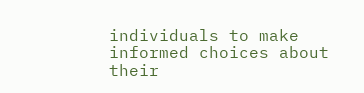individuals to make informed choices about their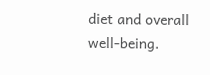diet and overall well-being.